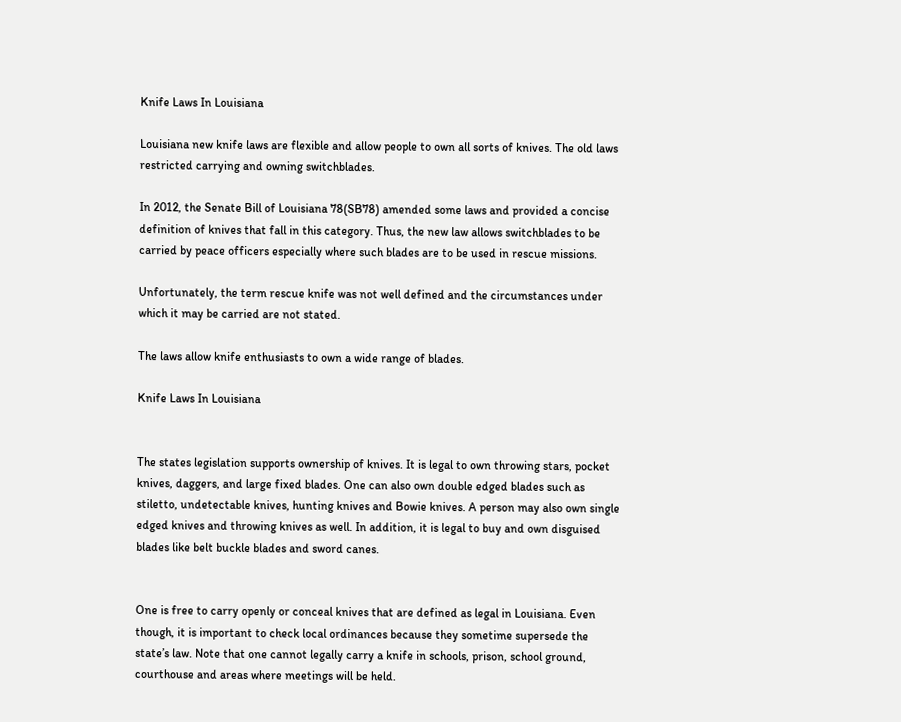Knife Laws In Louisiana

Louisiana new knife laws are flexible and allow people to own all sorts of knives. The old laws restricted carrying and owning switchblades.

In 2012, the Senate Bill of Louisiana 78(SB78) amended some laws and provided a concise definition of knives that fall in this category. Thus, the new law allows switchblades to be carried by peace officers especially where such blades are to be used in rescue missions.

Unfortunately, the term rescue knife was not well defined and the circumstances under which it may be carried are not stated.

The laws allow knife enthusiasts to own a wide range of blades.

Knife Laws In Louisiana


The states legislation supports ownership of knives. It is legal to own throwing stars, pocket knives, daggers, and large fixed blades. One can also own double edged blades such as stiletto, undetectable knives, hunting knives and Bowie knives. A person may also own single edged knives and throwing knives as well. In addition, it is legal to buy and own disguised blades like belt buckle blades and sword canes.


One is free to carry openly or conceal knives that are defined as legal in Louisiana. Even though, it is important to check local ordinances because they sometime supersede the state’s law. Note that one cannot legally carry a knife in schools, prison, school ground, courthouse and areas where meetings will be held.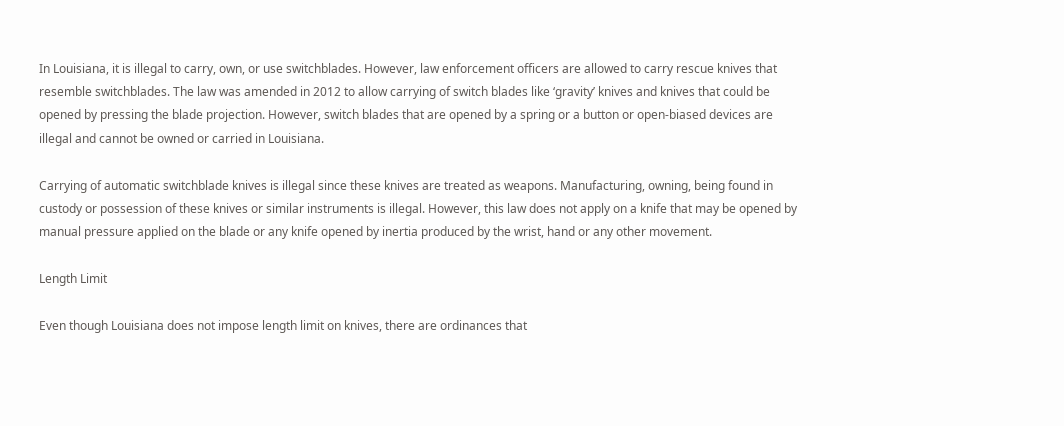In Louisiana, it is illegal to carry, own, or use switchblades. However, law enforcement officers are allowed to carry rescue knives that resemble switchblades. The law was amended in 2012 to allow carrying of switch blades like ‘gravity’ knives and knives that could be opened by pressing the blade projection. However, switch blades that are opened by a spring or a button or open-biased devices are illegal and cannot be owned or carried in Louisiana.

Carrying of automatic switchblade knives is illegal since these knives are treated as weapons. Manufacturing, owning, being found in custody or possession of these knives or similar instruments is illegal. However, this law does not apply on a knife that may be opened by manual pressure applied on the blade or any knife opened by inertia produced by the wrist, hand or any other movement.

Length Limit

Even though Louisiana does not impose length limit on knives, there are ordinances that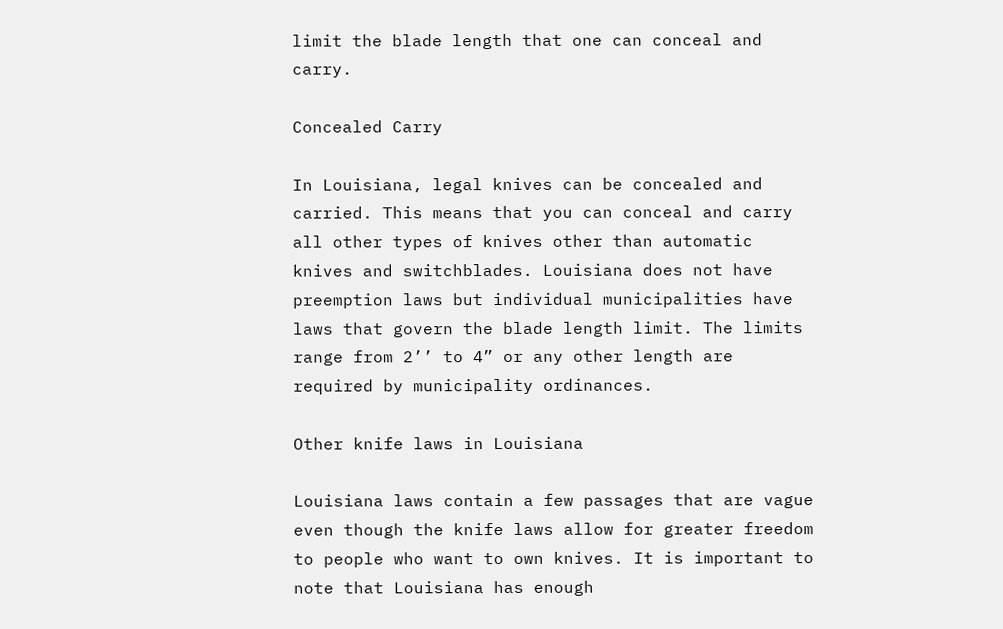limit the blade length that one can conceal and carry.

Concealed Carry

In Louisiana, legal knives can be concealed and carried. This means that you can conceal and carry all other types of knives other than automatic knives and switchblades. Louisiana does not have preemption laws but individual municipalities have laws that govern the blade length limit. The limits range from 2’’ to 4” or any other length are required by municipality ordinances.

Other knife laws in Louisiana

Louisiana laws contain a few passages that are vague even though the knife laws allow for greater freedom to people who want to own knives. It is important to note that Louisiana has enough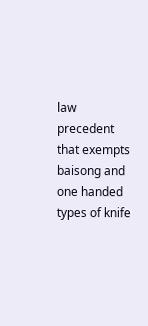law precedent that exempts baisong and one handed types of knife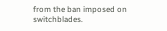from the ban imposed on switchblades.